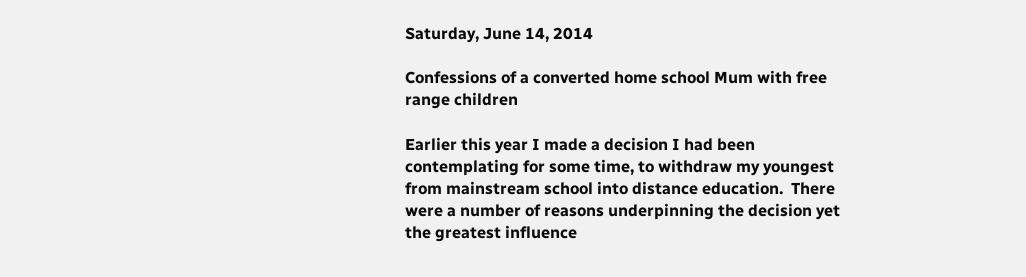Saturday, June 14, 2014

Confessions of a converted home school Mum with free range children

Earlier this year I made a decision I had been contemplating for some time, to withdraw my youngest from mainstream school into distance education.  There were a number of reasons underpinning the decision yet the greatest influence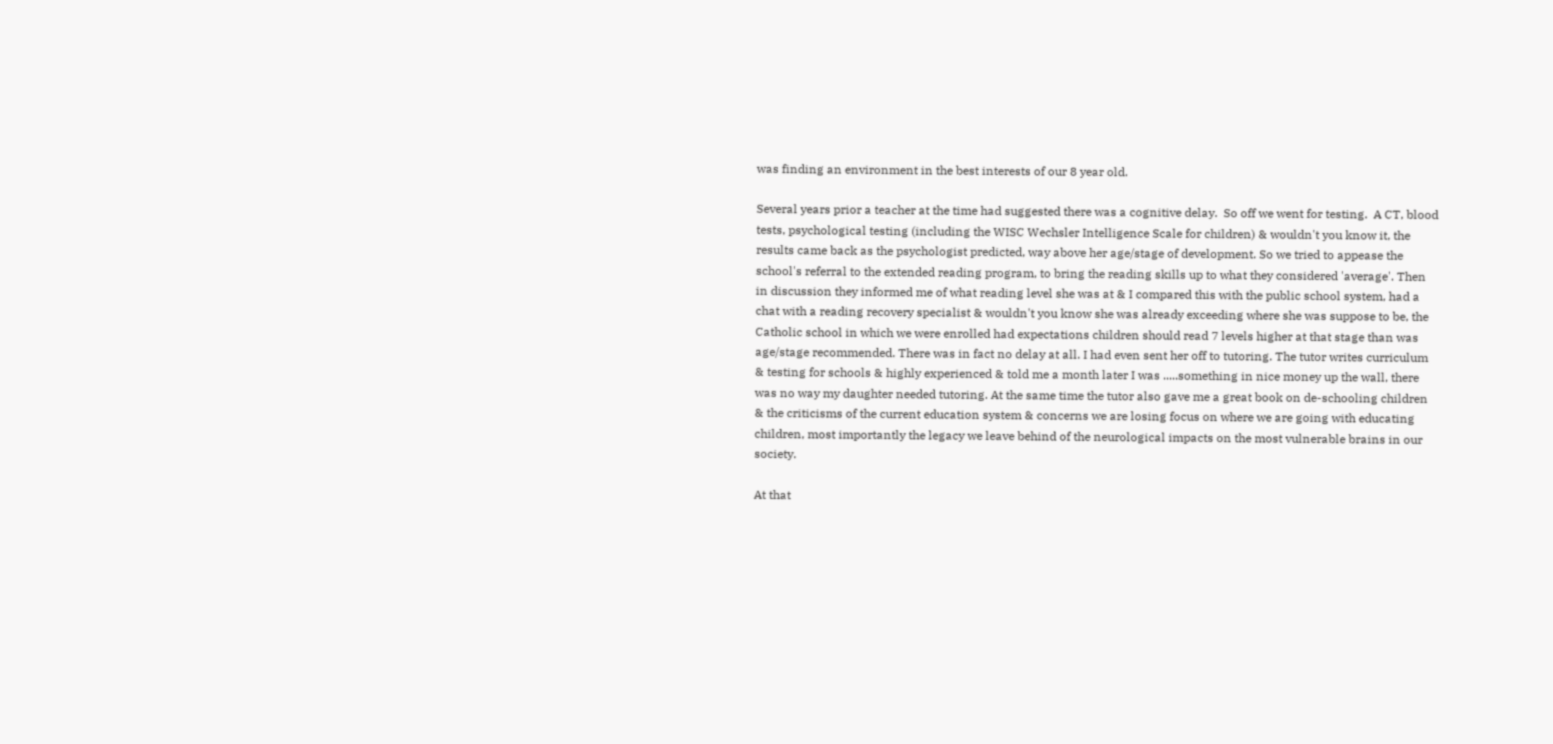was finding an environment in the best interests of our 8 year old.

Several years prior a teacher at the time had suggested there was a cognitive delay.  So off we went for testing.  A CT, blood tests, psychological testing (including the WISC Wechsler Intelligence Scale for children) & wouldn't you know it, the results came back as the psychologist predicted, way above her age/stage of development. So we tried to appease the school's referral to the extended reading program, to bring the reading skills up to what they considered 'average'. Then in discussion they informed me of what reading level she was at & I compared this with the public school system, had a chat with a reading recovery specialist & wouldn't you know she was already exceeding where she was suppose to be, the Catholic school in which we were enrolled had expectations children should read 7 levels higher at that stage than was age/stage recommended. There was in fact no delay at all. I had even sent her off to tutoring. The tutor writes curriculum & testing for schools & highly experienced & told me a month later I was .....something in nice money up the wall, there was no way my daughter needed tutoring. At the same time the tutor also gave me a great book on de-schooling children & the criticisms of the current education system & concerns we are losing focus on where we are going with educating children, most importantly the legacy we leave behind of the neurological impacts on the most vulnerable brains in our society.

At that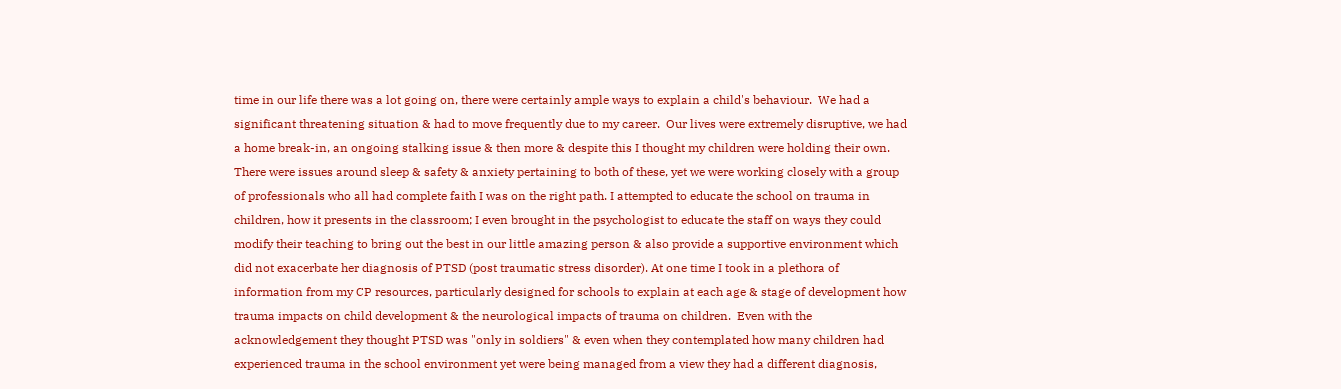time in our life there was a lot going on, there were certainly ample ways to explain a child's behaviour.  We had a significant threatening situation & had to move frequently due to my career.  Our lives were extremely disruptive, we had a home break-in, an ongoing stalking issue & then more & despite this I thought my children were holding their own. There were issues around sleep & safety & anxiety pertaining to both of these, yet we were working closely with a group of professionals who all had complete faith I was on the right path. I attempted to educate the school on trauma in children, how it presents in the classroom; I even brought in the psychologist to educate the staff on ways they could modify their teaching to bring out the best in our little amazing person & also provide a supportive environment which did not exacerbate her diagnosis of PTSD (post traumatic stress disorder). At one time I took in a plethora of information from my CP resources, particularly designed for schools to explain at each age & stage of development how trauma impacts on child development & the neurological impacts of trauma on children.  Even with the acknowledgement they thought PTSD was "only in soldiers" & even when they contemplated how many children had experienced trauma in the school environment yet were being managed from a view they had a different diagnosis,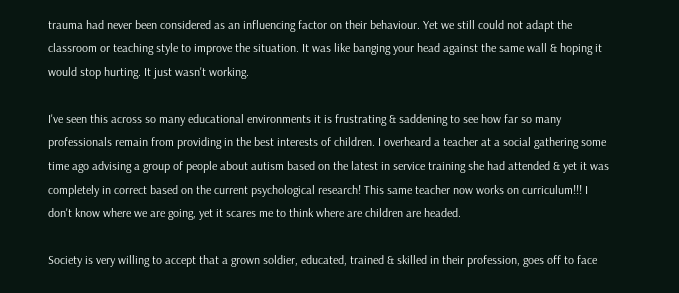trauma had never been considered as an influencing factor on their behaviour. Yet we still could not adapt the classroom or teaching style to improve the situation. It was like banging your head against the same wall & hoping it would stop hurting. It just wasn't working.

I've seen this across so many educational environments it is frustrating & saddening to see how far so many professionals remain from providing in the best interests of children. I overheard a teacher at a social gathering some time ago advising a group of people about autism based on the latest in service training she had attended & yet it was completely in correct based on the current psychological research! This same teacher now works on curriculum!!! I don't know where we are going, yet it scares me to think where are children are headed.

Society is very willing to accept that a grown soldier, educated, trained & skilled in their profession, goes off to face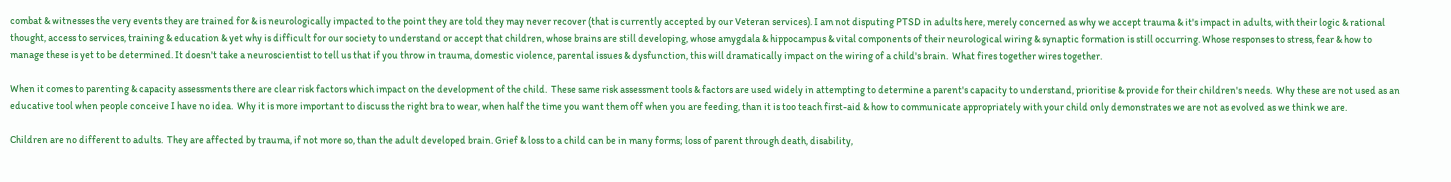combat & witnesses the very events they are trained for & is neurologically impacted to the point they are told they may never recover (that is currently accepted by our Veteran services). I am not disputing PTSD in adults here, merely concerned as why we accept trauma & it's impact in adults, with their logic & rational thought, access to services, training & education & yet why is difficult for our society to understand or accept that children, whose brains are still developing, whose amygdala & hippocampus & vital components of their neurological wiring & synaptic formation is still occurring. Whose responses to stress, fear & how to manage these is yet to be determined. It doesn't take a neuroscientist to tell us that if you throw in trauma, domestic violence, parental issues & dysfunction, this will dramatically impact on the wiring of a child's brain.  What fires together wires together.

When it comes to parenting & capacity assessments there are clear risk factors which impact on the development of the child.  These same risk assessment tools & factors are used widely in attempting to determine a parent's capacity to understand, prioritise & provide for their children's needs.  Why these are not used as an educative tool when people conceive I have no idea.  Why it is more important to discuss the right bra to wear, when half the time you want them off when you are feeding, than it is too teach first-aid & how to communicate appropriately with your child only demonstrates we are not as evolved as we think we are.

Children are no different to adults.  They are affected by trauma, if not more so, than the adult developed brain. Grief & loss to a child can be in many forms; loss of parent through death, disability,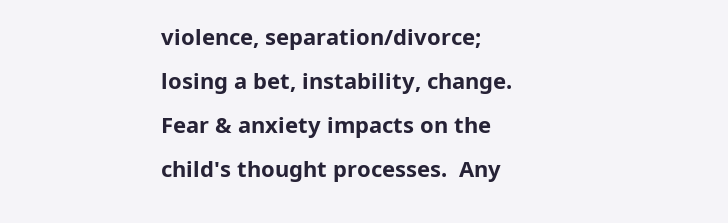violence, separation/divorce; losing a bet, instability, change.  Fear & anxiety impacts on the child's thought processes.  Any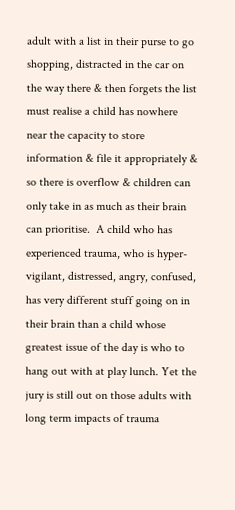adult with a list in their purse to go shopping, distracted in the car on the way there & then forgets the list must realise a child has nowhere near the capacity to store information & file it appropriately & so there is overflow & children can only take in as much as their brain can prioritise.  A child who has experienced trauma, who is hyper-vigilant, distressed, angry, confused, has very different stuff going on in their brain than a child whose greatest issue of the day is who to hang out with at play lunch. Yet the jury is still out on those adults with long term impacts of trauma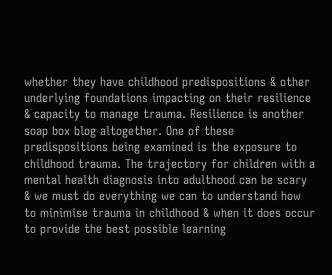whether they have childhood predispositions & other underlying foundations impacting on their resilience & capacity to manage trauma. Resilience is another soap box blog altogether. One of these predispositions being examined is the exposure to childhood trauma. The trajectory for children with a mental health diagnosis into adulthood can be scary & we must do everything we can to understand how to minimise trauma in childhood & when it does occur to provide the best possible learning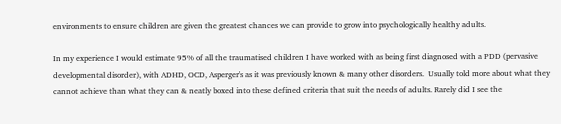environments to ensure children are given the greatest chances we can provide to grow into psychologically healthy adults.

In my experience I would estimate 95% of all the traumatised children I have worked with as being first diagnosed with a PDD (pervasive developmental disorder), with ADHD, OCD, Asperger's as it was previously known & many other disorders.  Usually told more about what they cannot achieve than what they can & neatly boxed into these defined criteria that suit the needs of adults. Rarely did I see the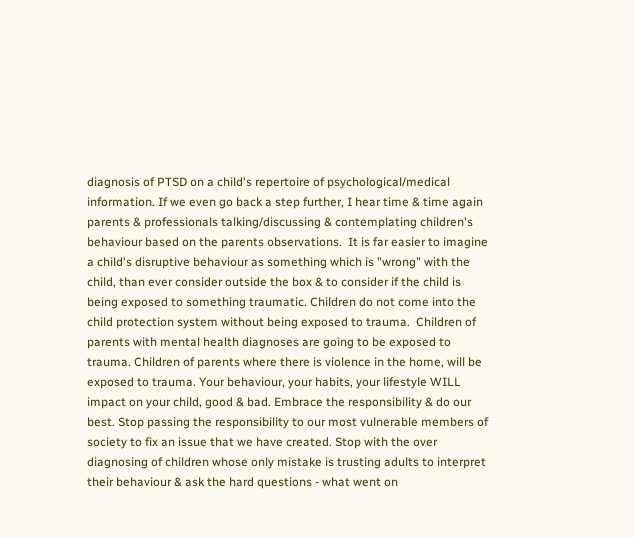diagnosis of PTSD on a child's repertoire of psychological/medical information. If we even go back a step further, I hear time & time again parents & professionals talking/discussing & contemplating children's behaviour based on the parents observations.  It is far easier to imagine a child's disruptive behaviour as something which is "wrong" with the child, than ever consider outside the box & to consider if the child is being exposed to something traumatic. Children do not come into the child protection system without being exposed to trauma.  Children of parents with mental health diagnoses are going to be exposed to trauma. Children of parents where there is violence in the home, will be exposed to trauma. Your behaviour, your habits, your lifestyle WILL impact on your child, good & bad. Embrace the responsibility & do our best. Stop passing the responsibility to our most vulnerable members of society to fix an issue that we have created. Stop with the over diagnosing of children whose only mistake is trusting adults to interpret their behaviour & ask the hard questions - what went on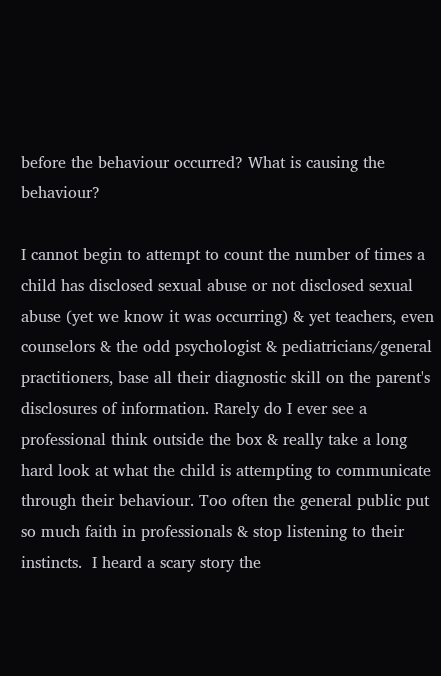before the behaviour occurred? What is causing the behaviour?

I cannot begin to attempt to count the number of times a child has disclosed sexual abuse or not disclosed sexual abuse (yet we know it was occurring) & yet teachers, even counselors & the odd psychologist & pediatricians/general practitioners, base all their diagnostic skill on the parent's disclosures of information. Rarely do I ever see a professional think outside the box & really take a long hard look at what the child is attempting to communicate through their behaviour. Too often the general public put so much faith in professionals & stop listening to their instincts.  I heard a scary story the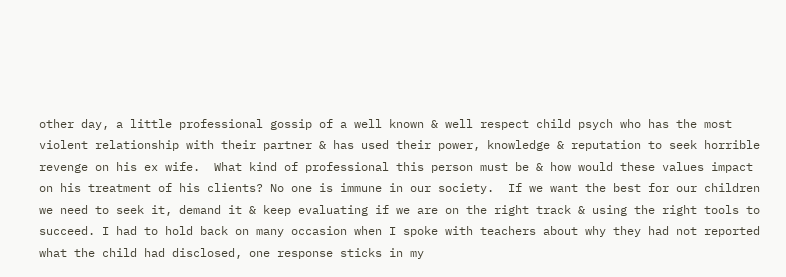other day, a little professional gossip of a well known & well respect child psych who has the most violent relationship with their partner & has used their power, knowledge & reputation to seek horrible revenge on his ex wife.  What kind of professional this person must be & how would these values impact on his treatment of his clients? No one is immune in our society.  If we want the best for our children we need to seek it, demand it & keep evaluating if we are on the right track & using the right tools to succeed. I had to hold back on many occasion when I spoke with teachers about why they had not reported what the child had disclosed, one response sticks in my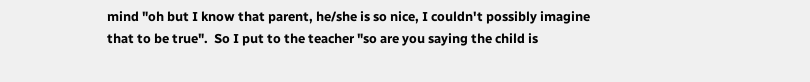mind "oh but I know that parent, he/she is so nice, I couldn't possibly imagine that to be true".  So I put to the teacher "so are you saying the child is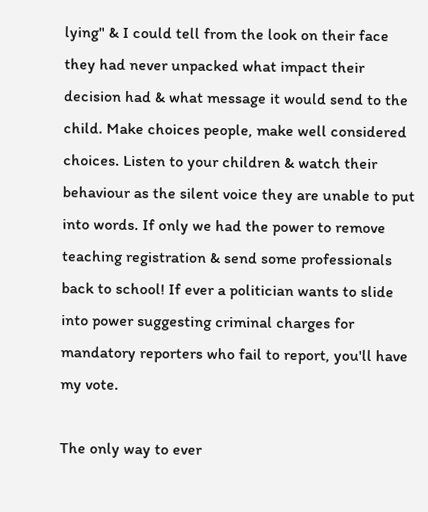lying" & I could tell from the look on their face they had never unpacked what impact their decision had & what message it would send to the child. Make choices people, make well considered choices. Listen to your children & watch their behaviour as the silent voice they are unable to put into words. If only we had the power to remove teaching registration & send some professionals back to school! If ever a politician wants to slide into power suggesting criminal charges for mandatory reporters who fail to report, you'll have my vote.

The only way to ever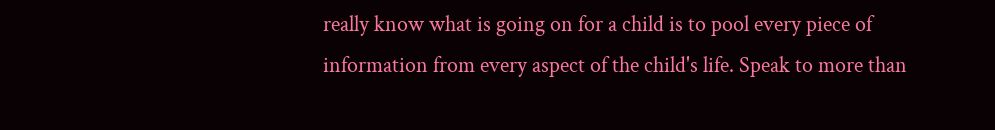really know what is going on for a child is to pool every piece of information from every aspect of the child's life. Speak to more than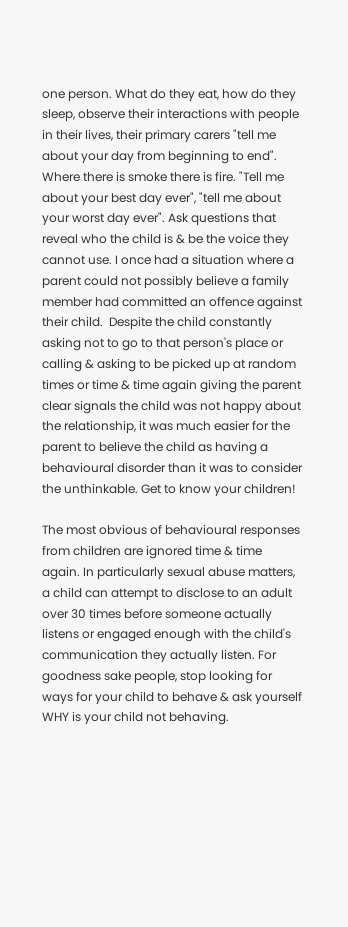one person. What do they eat, how do they sleep, observe their interactions with people in their lives, their primary carers "tell me about your day from beginning to end". Where there is smoke there is fire. "Tell me about your best day ever", "tell me about your worst day ever". Ask questions that reveal who the child is & be the voice they cannot use. I once had a situation where a parent could not possibly believe a family member had committed an offence against their child.  Despite the child constantly asking not to go to that person's place or calling & asking to be picked up at random times or time & time again giving the parent clear signals the child was not happy about the relationship, it was much easier for the parent to believe the child as having a behavioural disorder than it was to consider the unthinkable. Get to know your children!

The most obvious of behavioural responses from children are ignored time & time again. In particularly sexual abuse matters, a child can attempt to disclose to an adult over 30 times before someone actually listens or engaged enough with the child's communication they actually listen. For goodness sake people, stop looking for ways for your child to behave & ask yourself WHY is your child not behaving.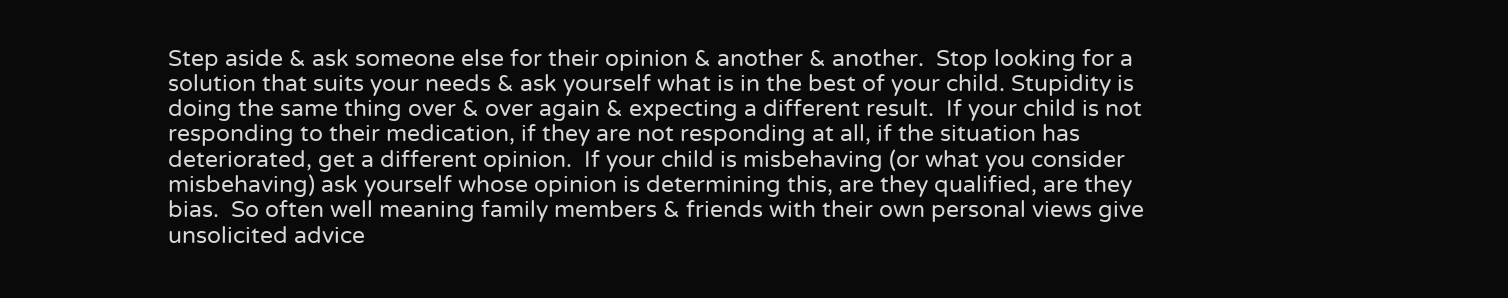Step aside & ask someone else for their opinion & another & another.  Stop looking for a solution that suits your needs & ask yourself what is in the best of your child. Stupidity is doing the same thing over & over again & expecting a different result.  If your child is not responding to their medication, if they are not responding at all, if the situation has deteriorated, get a different opinion.  If your child is misbehaving (or what you consider misbehaving) ask yourself whose opinion is determining this, are they qualified, are they bias.  So often well meaning family members & friends with their own personal views give unsolicited advice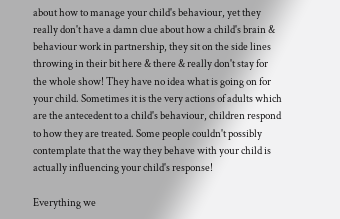about how to manage your child's behaviour, yet they really don't have a damn clue about how a child's brain & behaviour work in partnership, they sit on the side lines throwing in their bit here & there & really don't stay for the whole show! They have no idea what is going on for your child. Sometimes it is the very actions of adults which are the antecedent to a child's behaviour, children respond to how they are treated. Some people couldn't possibly contemplate that the way they behave with your child is actually influencing your child's response!

Everything we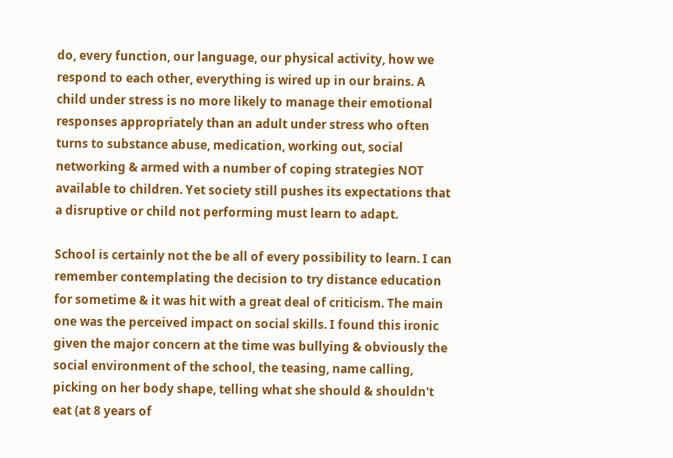do, every function, our language, our physical activity, how we respond to each other, everything is wired up in our brains. A child under stress is no more likely to manage their emotional responses appropriately than an adult under stress who often turns to substance abuse, medication, working out, social networking & armed with a number of coping strategies NOT available to children. Yet society still pushes its expectations that a disruptive or child not performing must learn to adapt.

School is certainly not the be all of every possibility to learn. I can remember contemplating the decision to try distance education for sometime & it was hit with a great deal of criticism. The main one was the perceived impact on social skills. I found this ironic given the major concern at the time was bullying & obviously the social environment of the school, the teasing, name calling, picking on her body shape, telling what she should & shouldn't eat (at 8 years of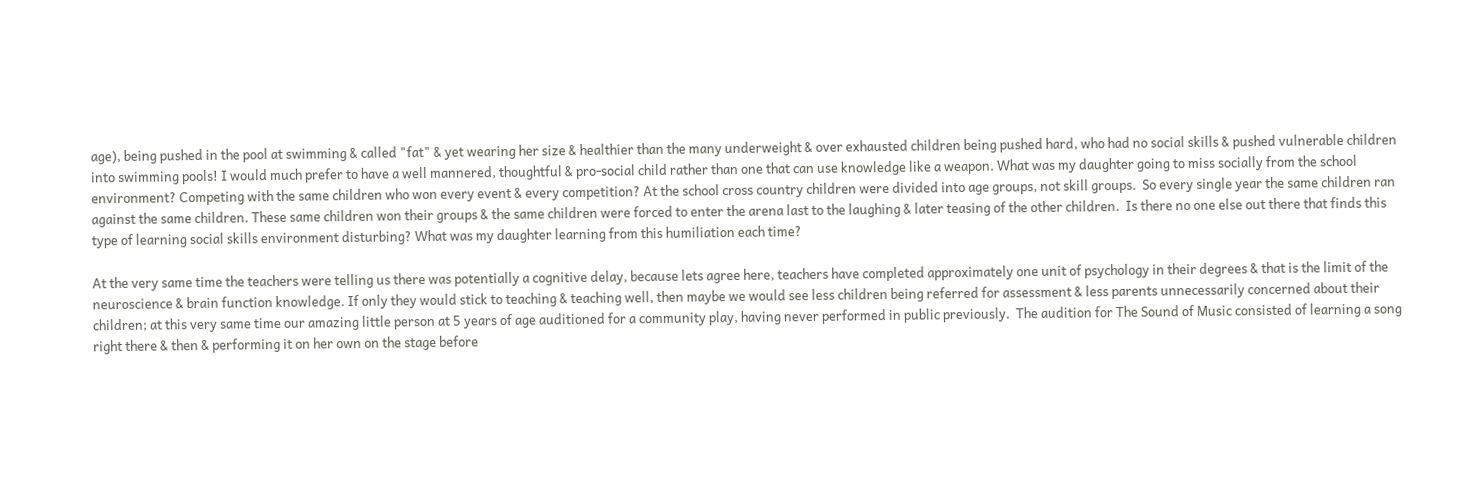age), being pushed in the pool at swimming & called "fat" & yet wearing her size & healthier than the many underweight & over exhausted children being pushed hard, who had no social skills & pushed vulnerable children into swimming pools! I would much prefer to have a well mannered, thoughtful & pro-social child rather than one that can use knowledge like a weapon. What was my daughter going to miss socially from the school environment? Competing with the same children who won every event & every competition? At the school cross country children were divided into age groups, not skill groups.  So every single year the same children ran against the same children. These same children won their groups & the same children were forced to enter the arena last to the laughing & later teasing of the other children.  Is there no one else out there that finds this type of learning social skills environment disturbing? What was my daughter learning from this humiliation each time?

At the very same time the teachers were telling us there was potentially a cognitive delay, because lets agree here, teachers have completed approximately one unit of psychology in their degrees & that is the limit of the neuroscience & brain function knowledge. If only they would stick to teaching & teaching well, then maybe we would see less children being referred for assessment & less parents unnecessarily concerned about their children; at this very same time our amazing little person at 5 years of age auditioned for a community play, having never performed in public previously.  The audition for The Sound of Music consisted of learning a song right there & then & performing it on her own on the stage before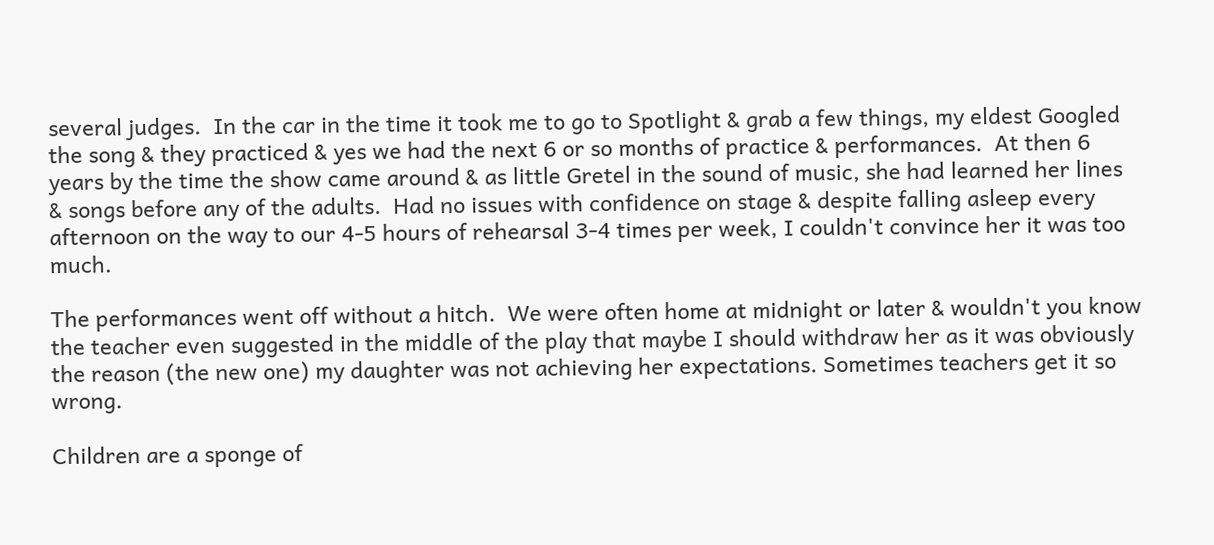several judges.  In the car in the time it took me to go to Spotlight & grab a few things, my eldest Googled the song & they practiced & yes we had the next 6 or so months of practice & performances.  At then 6 years by the time the show came around & as little Gretel in the sound of music, she had learned her lines & songs before any of the adults.  Had no issues with confidence on stage & despite falling asleep every afternoon on the way to our 4-5 hours of rehearsal 3-4 times per week, I couldn't convince her it was too much.

The performances went off without a hitch.  We were often home at midnight or later & wouldn't you know the teacher even suggested in the middle of the play that maybe I should withdraw her as it was obviously the reason (the new one) my daughter was not achieving her expectations. Sometimes teachers get it so wrong.

Children are a sponge of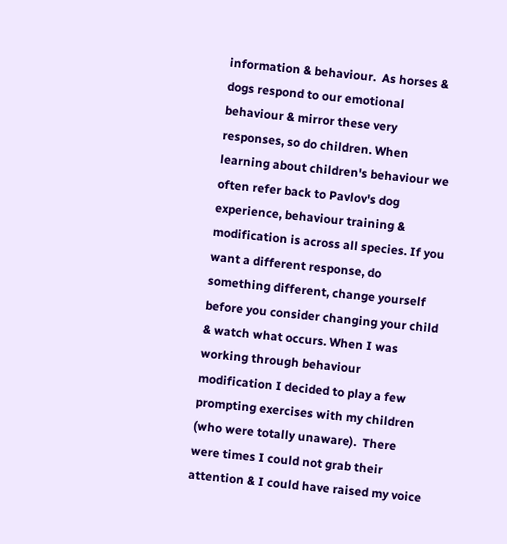information & behaviour.  As horses & dogs respond to our emotional behaviour & mirror these very responses, so do children. When learning about children's behaviour we often refer back to Pavlov's dog experience, behaviour training & modification is across all species. If you want a different response, do something different, change yourself before you consider changing your child & watch what occurs. When I was working through behaviour modification I decided to play a few prompting exercises with my children (who were totally unaware).  There were times I could not grab their attention & I could have raised my voice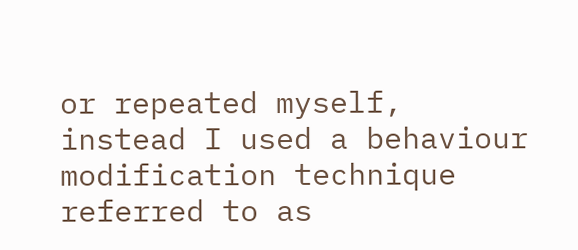or repeated myself, instead I used a behaviour modification technique referred to as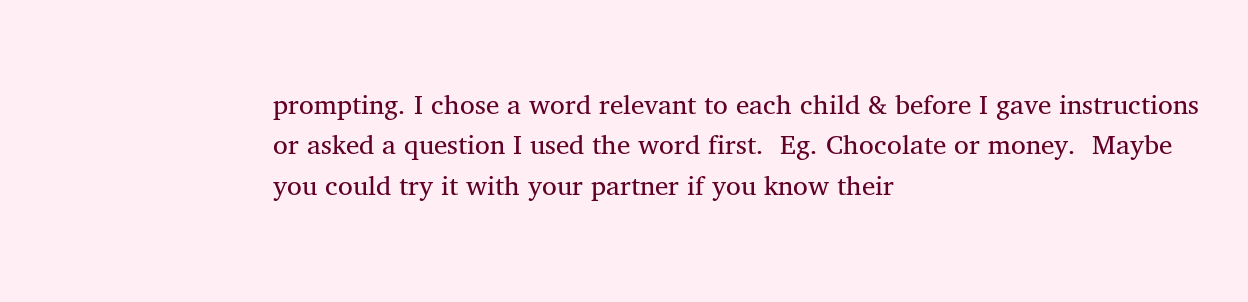prompting. I chose a word relevant to each child & before I gave instructions or asked a question I used the word first.  Eg. Chocolate or money.  Maybe you could try it with your partner if you know their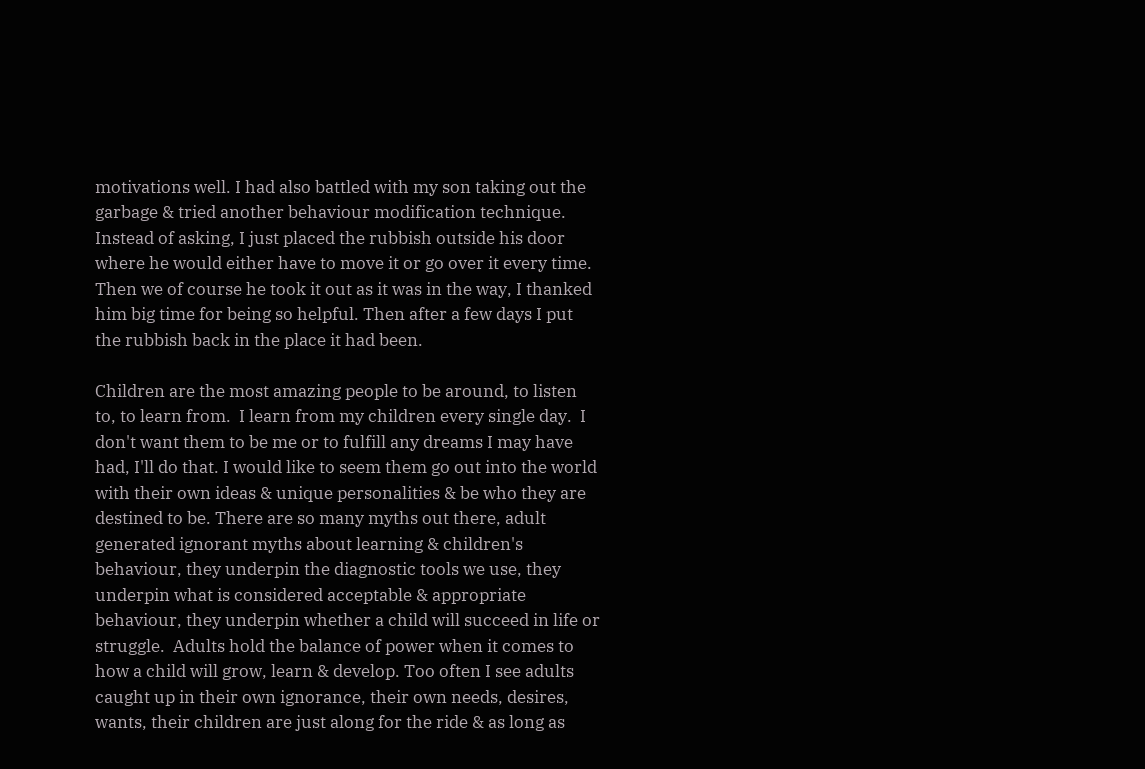motivations well. I had also battled with my son taking out the garbage & tried another behaviour modification technique. Instead of asking, I just placed the rubbish outside his door where he would either have to move it or go over it every time.  Then we of course he took it out as it was in the way, I thanked him big time for being so helpful. Then after a few days I put the rubbish back in the place it had been.

Children are the most amazing people to be around, to listen to, to learn from.  I learn from my children every single day.  I don't want them to be me or to fulfill any dreams I may have had, I'll do that. I would like to seem them go out into the world with their own ideas & unique personalities & be who they are destined to be. There are so many myths out there, adult generated ignorant myths about learning & children's behaviour, they underpin the diagnostic tools we use, they underpin what is considered acceptable & appropriate behaviour, they underpin whether a child will succeed in life or struggle.  Adults hold the balance of power when it comes to how a child will grow, learn & develop. Too often I see adults caught up in their own ignorance, their own needs, desires, wants, their children are just along for the ride & as long as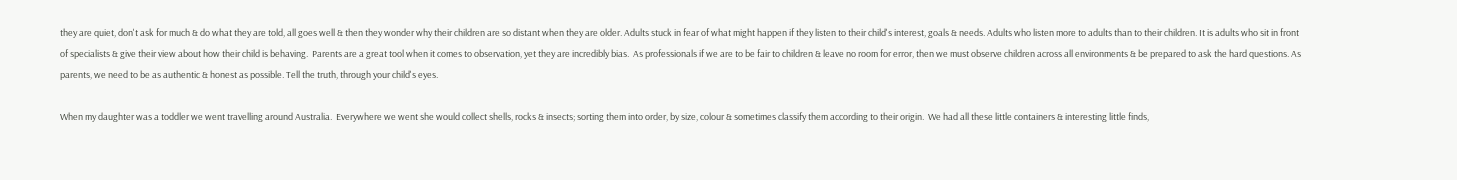they are quiet, don't ask for much & do what they are told, all goes well & then they wonder why their children are so distant when they are older. Adults stuck in fear of what might happen if they listen to their child's interest, goals & needs. Adults who listen more to adults than to their children. It is adults who sit in front of specialists & give their view about how their child is behaving.  Parents are a great tool when it comes to observation, yet they are incredibly bias.  As professionals if we are to be fair to children & leave no room for error, then we must observe children across all environments & be prepared to ask the hard questions. As parents, we need to be as authentic & honest as possible. Tell the truth, through your child's eyes.

When my daughter was a toddler we went travelling around Australia.  Everywhere we went she would collect shells, rocks & insects; sorting them into order, by size, colour & sometimes classify them according to their origin.  We had all these little containers & interesting little finds,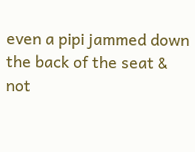even a pipi jammed down the back of the seat & not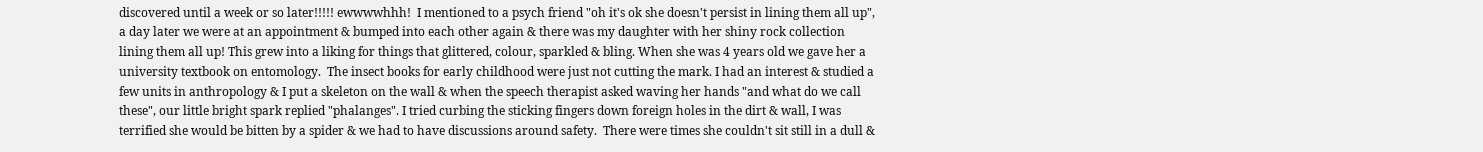discovered until a week or so later!!!!! ewwwwhhh!  I mentioned to a psych friend "oh it's ok she doesn't persist in lining them all up", a day later we were at an appointment & bumped into each other again & there was my daughter with her shiny rock collection lining them all up! This grew into a liking for things that glittered, colour, sparkled & bling. When she was 4 years old we gave her a university textbook on entomology.  The insect books for early childhood were just not cutting the mark. I had an interest & studied a few units in anthropology & I put a skeleton on the wall & when the speech therapist asked waving her hands "and what do we call these", our little bright spark replied "phalanges". I tried curbing the sticking fingers down foreign holes in the dirt & wall, I was terrified she would be bitten by a spider & we had to have discussions around safety.  There were times she couldn't sit still in a dull &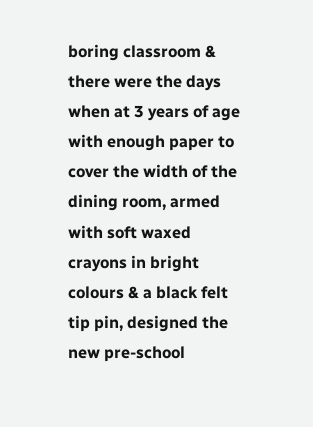boring classroom & there were the days when at 3 years of age with enough paper to cover the width of the dining room, armed with soft waxed crayons in bright colours & a black felt tip pin, designed the new pre-school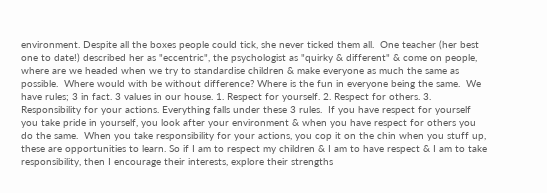environment. Despite all the boxes people could tick, she never ticked them all.  One teacher (her best one to date!) described her as "eccentric", the psychologist as "quirky & different" & come on people, where are we headed when we try to standardise children & make everyone as much the same as possible.  Where would with be without difference? Where is the fun in everyone being the same.  We have rules; 3 in fact. 3 values in our house. 1. Respect for yourself. 2. Respect for others. 3. Responsibility for your actions. Everything falls under these 3 rules.  If you have respect for yourself you take pride in yourself, you look after your environment & when you have respect for others you do the same.  When you take responsibility for your actions, you cop it on the chin when you stuff up, these are opportunities to learn. So if I am to respect my children & I am to have respect & I am to take responsibility, then I encourage their interests, explore their strengths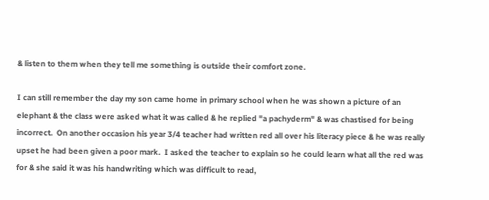& listen to them when they tell me something is outside their comfort zone.

I can still remember the day my son came home in primary school when he was shown a picture of an elephant & the class were asked what it was called & he replied "a pachyderm" & was chastised for being incorrect.  On another occasion his year 3/4 teacher had written red all over his literacy piece & he was really upset he had been given a poor mark.  I asked the teacher to explain so he could learn what all the red was for & she said it was his handwriting which was difficult to read,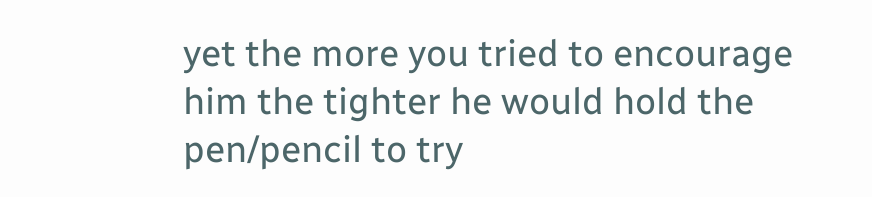yet the more you tried to encourage him the tighter he would hold the pen/pencil to try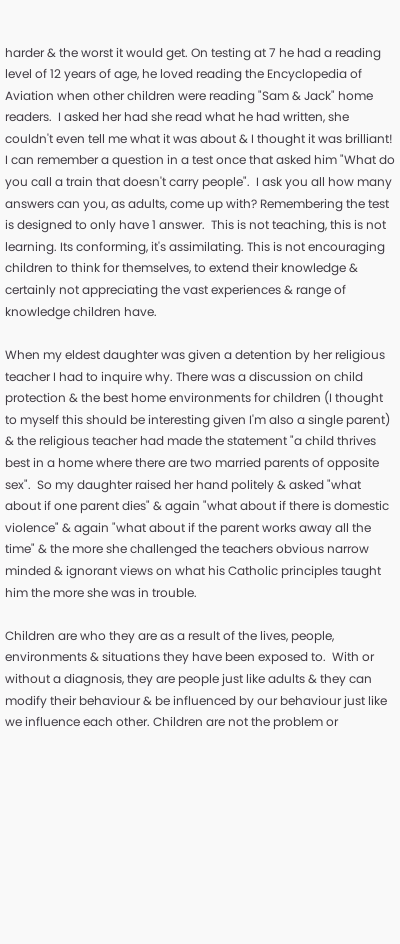harder & the worst it would get. On testing at 7 he had a reading level of 12 years of age, he loved reading the Encyclopedia of Aviation when other children were reading "Sam & Jack" home readers.  I asked her had she read what he had written, she couldn't even tell me what it was about & I thought it was brilliant!  I can remember a question in a test once that asked him "What do you call a train that doesn't carry people".  I ask you all how many answers can you, as adults, come up with? Remembering the test is designed to only have 1 answer.  This is not teaching, this is not learning. Its conforming, it's assimilating. This is not encouraging children to think for themselves, to extend their knowledge & certainly not appreciating the vast experiences & range of knowledge children have.

When my eldest daughter was given a detention by her religious teacher I had to inquire why. There was a discussion on child protection & the best home environments for children (I thought to myself this should be interesting given I'm also a single parent) & the religious teacher had made the statement "a child thrives best in a home where there are two married parents of opposite sex".  So my daughter raised her hand politely & asked "what about if one parent dies" & again "what about if there is domestic violence" & again "what about if the parent works away all the time" & the more she challenged the teachers obvious narrow minded & ignorant views on what his Catholic principles taught him the more she was in trouble.

Children are who they are as a result of the lives, people, environments & situations they have been exposed to.  With or without a diagnosis, they are people just like adults & they can modify their behaviour & be influenced by our behaviour just like we influence each other. Children are not the problem or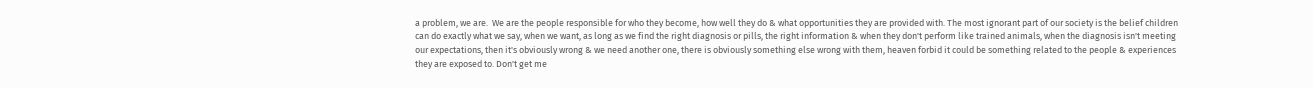a problem, we are.  We are the people responsible for who they become, how well they do & what opportunities they are provided with. The most ignorant part of our society is the belief children can do exactly what we say, when we want, as long as we find the right diagnosis or pills, the right information & when they don't perform like trained animals, when the diagnosis isn't meeting our expectations, then it's obviously wrong & we need another one, there is obviously something else wrong with them, heaven forbid it could be something related to the people & experiences they are exposed to. Don't get me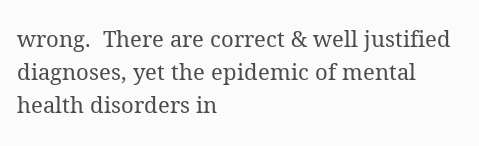wrong.  There are correct & well justified diagnoses, yet the epidemic of mental health disorders in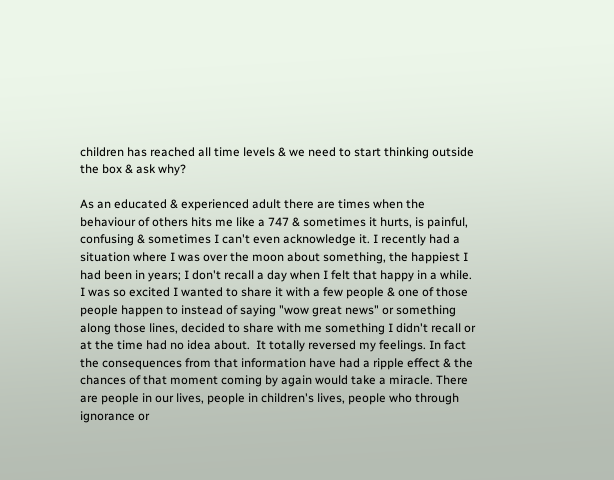children has reached all time levels & we need to start thinking outside the box & ask why?

As an educated & experienced adult there are times when the behaviour of others hits me like a 747 & sometimes it hurts, is painful, confusing & sometimes I can't even acknowledge it. I recently had a situation where I was over the moon about something, the happiest I had been in years; I don't recall a day when I felt that happy in a while.  I was so excited I wanted to share it with a few people & one of those people happen to instead of saying "wow great news" or something along those lines, decided to share with me something I didn't recall or at the time had no idea about.  It totally reversed my feelings. In fact the consequences from that information have had a ripple effect & the chances of that moment coming by again would take a miracle. There are people in our lives, people in children's lives, people who through ignorance or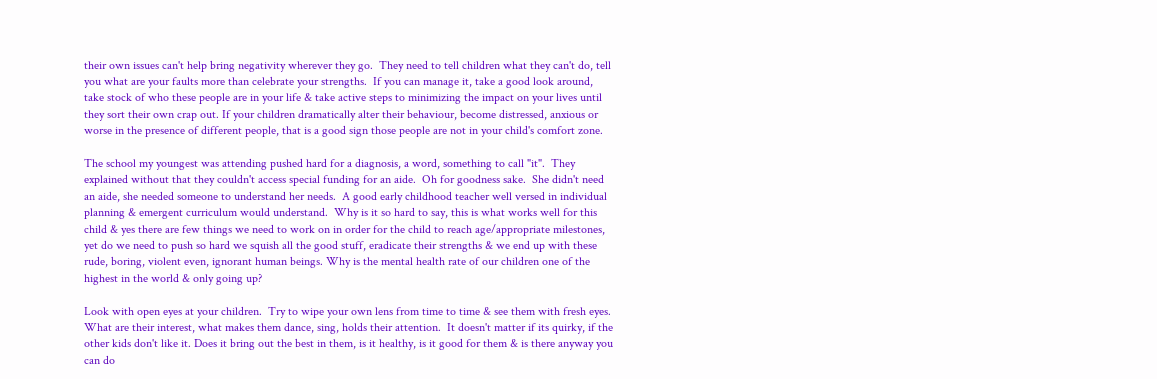their own issues can't help bring negativity wherever they go.  They need to tell children what they can't do, tell you what are your faults more than celebrate your strengths.  If you can manage it, take a good look around, take stock of who these people are in your life & take active steps to minimizing the impact on your lives until they sort their own crap out. If your children dramatically alter their behaviour, become distressed, anxious or worse in the presence of different people, that is a good sign those people are not in your child's comfort zone.

The school my youngest was attending pushed hard for a diagnosis, a word, something to call "it".  They explained without that they couldn't access special funding for an aide.  Oh for goodness sake.  She didn't need an aide, she needed someone to understand her needs.  A good early childhood teacher well versed in individual planning & emergent curriculum would understand.  Why is it so hard to say, this is what works well for this child & yes there are few things we need to work on in order for the child to reach age/appropriate milestones, yet do we need to push so hard we squish all the good stuff, eradicate their strengths & we end up with these rude, boring, violent even, ignorant human beings. Why is the mental health rate of our children one of the highest in the world & only going up?

Look with open eyes at your children.  Try to wipe your own lens from time to time & see them with fresh eyes.  What are their interest, what makes them dance, sing, holds their attention.  It doesn't matter if its quirky, if the other kids don't like it. Does it bring out the best in them, is it healthy, is it good for them & is there anyway you can do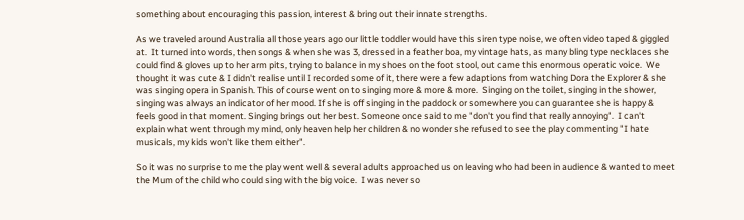something about encouraging this passion, interest & bring out their innate strengths.

As we traveled around Australia all those years ago our little toddler would have this siren type noise, we often video taped & giggled at.  It turned into words, then songs & when she was 3, dressed in a feather boa, my vintage hats, as many bling type necklaces she could find & gloves up to her arm pits, trying to balance in my shoes on the foot stool, out came this enormous operatic voice.  We thought it was cute & I didn't realise until I recorded some of it, there were a few adaptions from watching Dora the Explorer & she was singing opera in Spanish. This of course went on to singing more & more & more.  Singing on the toilet, singing in the shower, singing was always an indicator of her mood. If she is off singing in the paddock or somewhere you can guarantee she is happy & feels good in that moment. Singing brings out her best. Someone once said to me "don't you find that really annoying".  I can't explain what went through my mind, only heaven help her children & no wonder she refused to see the play commenting "I hate musicals, my kids won't like them either".

So it was no surprise to me the play went well & several adults approached us on leaving who had been in audience & wanted to meet the Mum of the child who could sing with the big voice.  I was never so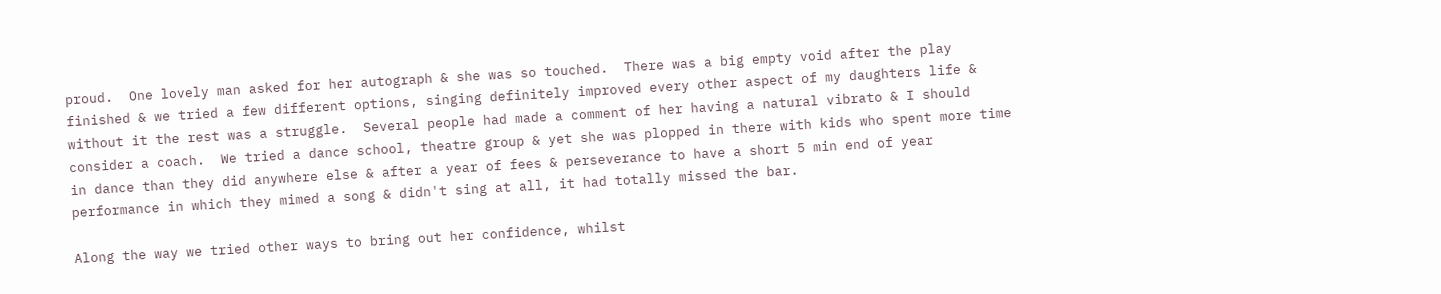proud.  One lovely man asked for her autograph & she was so touched.  There was a big empty void after the play finished & we tried a few different options, singing definitely improved every other aspect of my daughters life & without it the rest was a struggle.  Several people had made a comment of her having a natural vibrato & I should consider a coach.  We tried a dance school, theatre group & yet she was plopped in there with kids who spent more time in dance than they did anywhere else & after a year of fees & perseverance to have a short 5 min end of year performance in which they mimed a song & didn't sing at all, it had totally missed the bar.

Along the way we tried other ways to bring out her confidence, whilst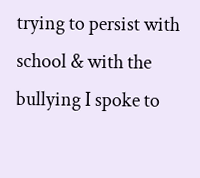trying to persist with school & with the bullying I spoke to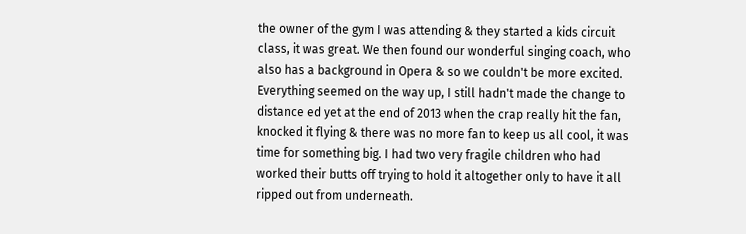the owner of the gym I was attending & they started a kids circuit class, it was great. We then found our wonderful singing coach, who also has a background in Opera & so we couldn't be more excited.  Everything seemed on the way up, I still hadn't made the change to distance ed yet at the end of 2013 when the crap really hit the fan, knocked it flying & there was no more fan to keep us all cool, it was time for something big. I had two very fragile children who had worked their butts off trying to hold it altogether only to have it all ripped out from underneath.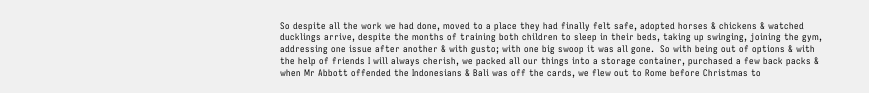So despite all the work we had done, moved to a place they had finally felt safe, adopted horses & chickens & watched ducklings arrive, despite the months of training both children to sleep in their beds, taking up swinging, joining the gym, addressing one issue after another & with gusto; with one big swoop it was all gone.  So with being out of options & with the help of friends I will always cherish, we packed all our things into a storage container, purchased a few back packs & when Mr Abbott offended the Indonesians & Bali was off the cards, we flew out to Rome before Christmas to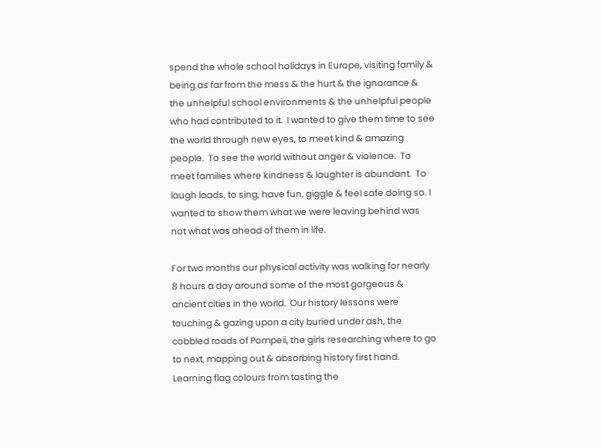spend the whole school holidays in Europe, visiting family & being as far from the mess & the hurt & the ignorance & the unhelpful school environments & the unhelpful people who had contributed to it.  I wanted to give them time to see the world through new eyes, to meet kind & amazing people.  To see the world without anger & violence.  To meet families where kindness & laughter is abundant.  To laugh loads, to sing, have fun, giggle & feel safe doing so. I wanted to show them what we were leaving behind was not what was ahead of them in life.

For two months our physical activity was walking for nearly 8 hours a day around some of the most gorgeous & ancient cities in the world.  Our history lessons were touching & gazing upon a city buried under ash, the cobbled roads of Pompeii, the girls researching where to go to next, mapping out & absorbing history first hand.  Learning flag colours from tasting the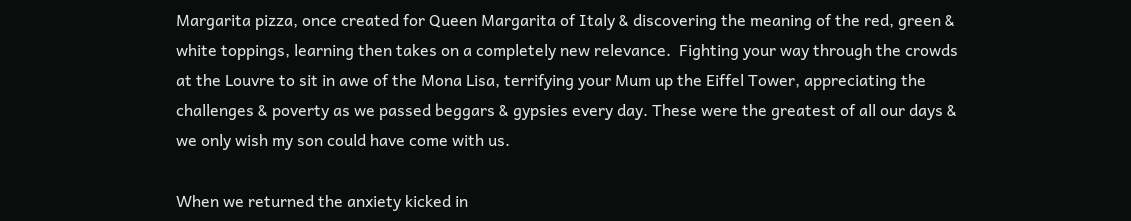Margarita pizza, once created for Queen Margarita of Italy & discovering the meaning of the red, green & white toppings, learning then takes on a completely new relevance.  Fighting your way through the crowds at the Louvre to sit in awe of the Mona Lisa, terrifying your Mum up the Eiffel Tower, appreciating the challenges & poverty as we passed beggars & gypsies every day. These were the greatest of all our days & we only wish my son could have come with us.

When we returned the anxiety kicked in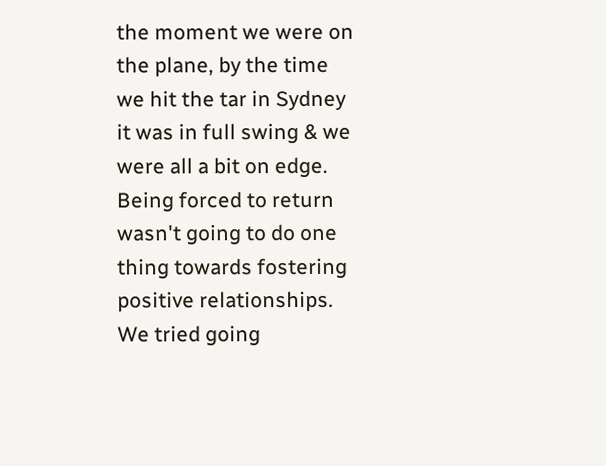the moment we were on the plane, by the time we hit the tar in Sydney it was in full swing & we were all a bit on edge. Being forced to return wasn't going to do one thing towards fostering positive relationships.  We tried going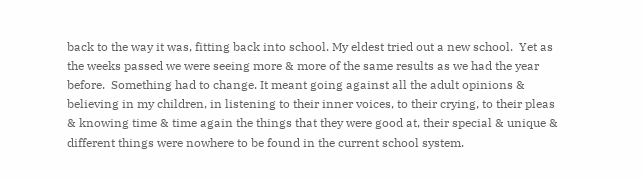back to the way it was, fitting back into school. My eldest tried out a new school.  Yet as the weeks passed we were seeing more & more of the same results as we had the year before.  Something had to change. It meant going against all the adult opinions & believing in my children, in listening to their inner voices, to their crying, to their pleas & knowing time & time again the things that they were good at, their special & unique & different things were nowhere to be found in the current school system.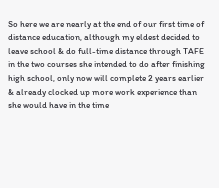So here we are nearly at the end of our first time of distance education, although my eldest decided to leave school & do full-time distance through TAFE in the two courses she intended to do after finishing high school, only now will complete 2 years earlier & already clocked up more work experience than she would have in the time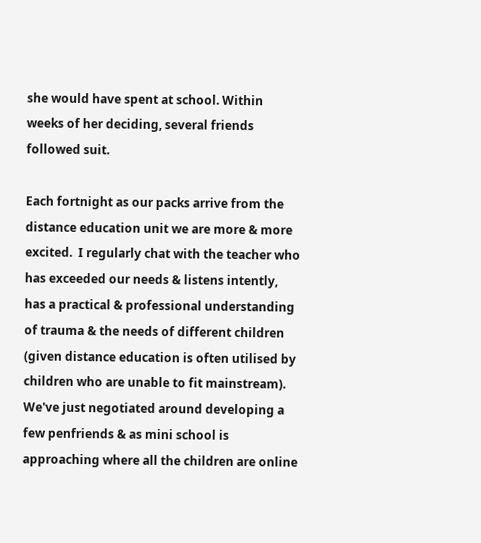she would have spent at school. Within weeks of her deciding, several friends followed suit.

Each fortnight as our packs arrive from the distance education unit we are more & more excited.  I regularly chat with the teacher who has exceeded our needs & listens intently, has a practical & professional understanding of trauma & the needs of different children (given distance education is often utilised by children who are unable to fit mainstream).  We've just negotiated around developing a few penfriends & as mini school is approaching where all the children are online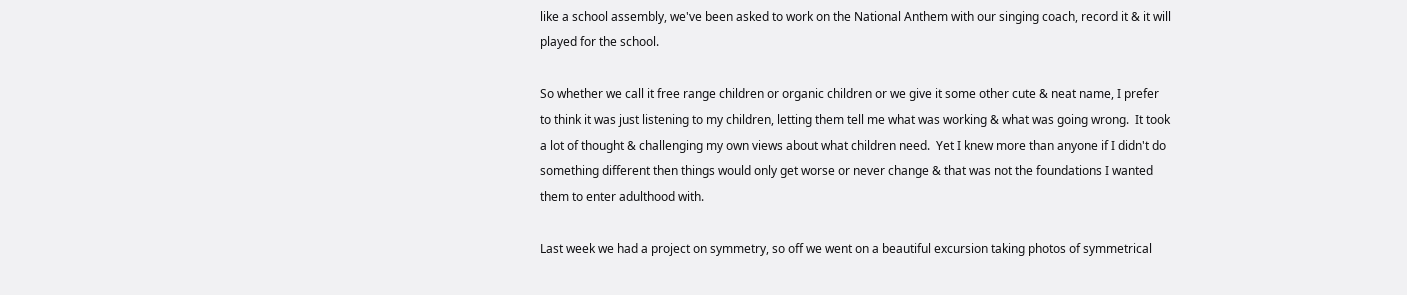like a school assembly, we've been asked to work on the National Anthem with our singing coach, record it & it will played for the school.

So whether we call it free range children or organic children or we give it some other cute & neat name, I prefer to think it was just listening to my children, letting them tell me what was working & what was going wrong.  It took a lot of thought & challenging my own views about what children need.  Yet I knew more than anyone if I didn't do something different then things would only get worse or never change & that was not the foundations I wanted them to enter adulthood with.

Last week we had a project on symmetry, so off we went on a beautiful excursion taking photos of symmetrical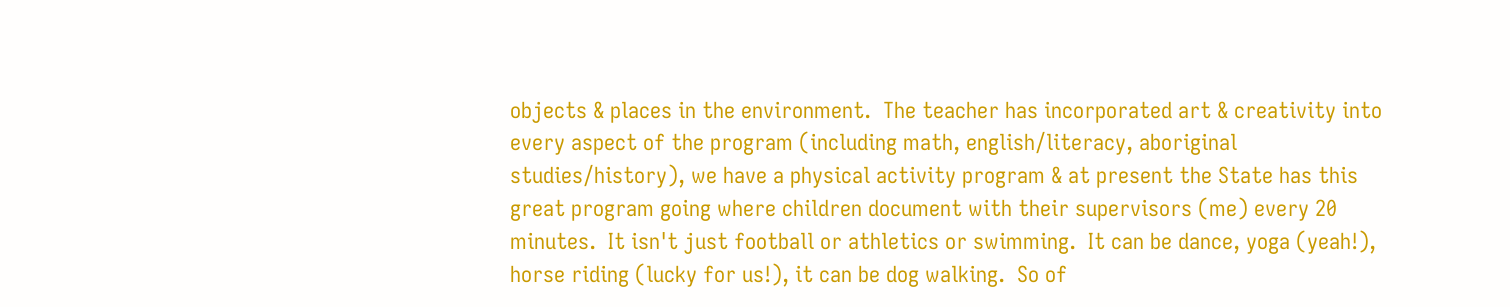objects & places in the environment.  The teacher has incorporated art & creativity into every aspect of the program (including math, english/literacy, aboriginal studies/history), we have a physical activity program & at present the State has this great program going where children document with their supervisors (me) every 20 minutes.  It isn't just football or athletics or swimming.  It can be dance, yoga (yeah!), horse riding (lucky for us!), it can be dog walking.  So of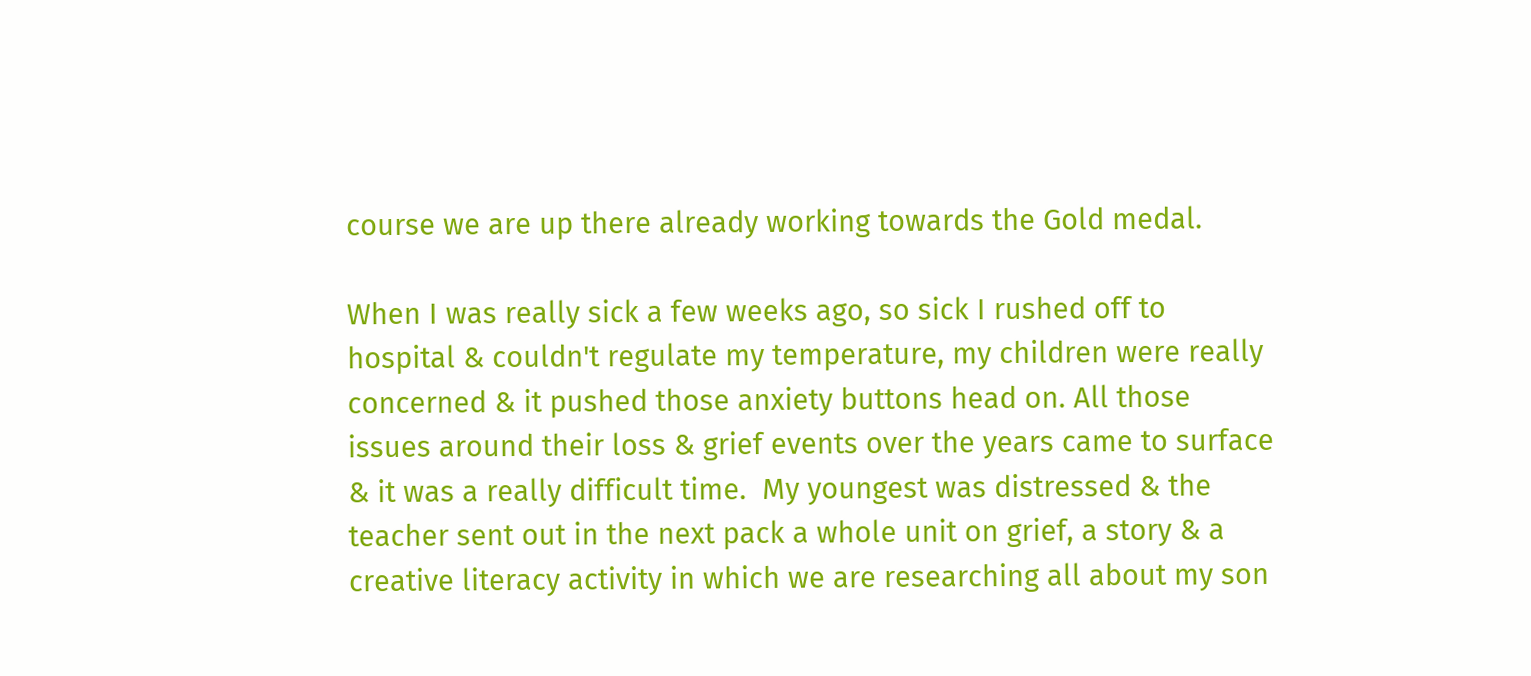course we are up there already working towards the Gold medal.

When I was really sick a few weeks ago, so sick I rushed off to hospital & couldn't regulate my temperature, my children were really concerned & it pushed those anxiety buttons head on. All those issues around their loss & grief events over the years came to surface & it was a really difficult time.  My youngest was distressed & the teacher sent out in the next pack a whole unit on grief, a story & a creative literacy activity in which we are researching all about my son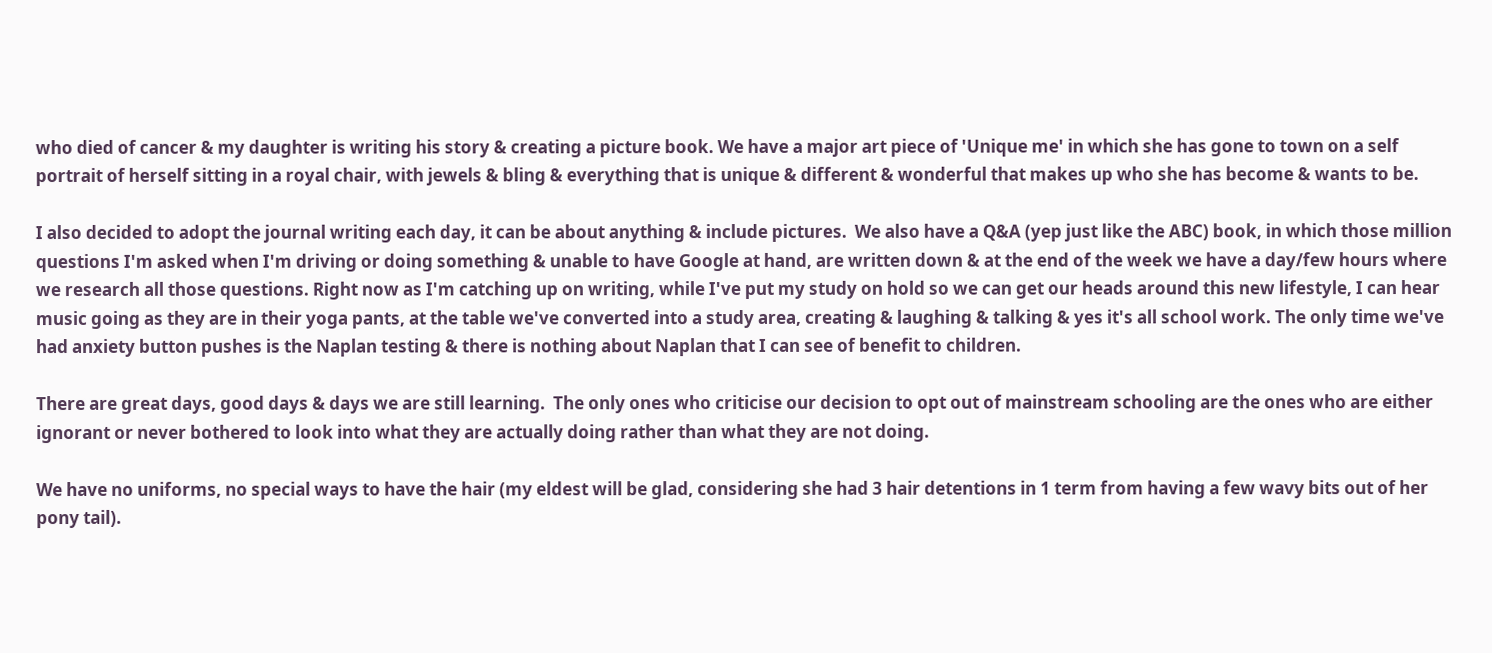who died of cancer & my daughter is writing his story & creating a picture book. We have a major art piece of 'Unique me' in which she has gone to town on a self portrait of herself sitting in a royal chair, with jewels & bling & everything that is unique & different & wonderful that makes up who she has become & wants to be.

I also decided to adopt the journal writing each day, it can be about anything & include pictures.  We also have a Q&A (yep just like the ABC) book, in which those million questions I'm asked when I'm driving or doing something & unable to have Google at hand, are written down & at the end of the week we have a day/few hours where we research all those questions. Right now as I'm catching up on writing, while I've put my study on hold so we can get our heads around this new lifestyle, I can hear music going as they are in their yoga pants, at the table we've converted into a study area, creating & laughing & talking & yes it's all school work. The only time we've had anxiety button pushes is the Naplan testing & there is nothing about Naplan that I can see of benefit to children.

There are great days, good days & days we are still learning.  The only ones who criticise our decision to opt out of mainstream schooling are the ones who are either ignorant or never bothered to look into what they are actually doing rather than what they are not doing.

We have no uniforms, no special ways to have the hair (my eldest will be glad, considering she had 3 hair detentions in 1 term from having a few wavy bits out of her pony tail).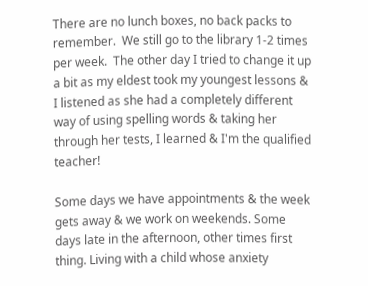There are no lunch boxes, no back packs to remember.  We still go to the library 1-2 times per week.  The other day I tried to change it up a bit as my eldest took my youngest lessons & I listened as she had a completely different way of using spelling words & taking her through her tests, I learned & I'm the qualified teacher!

Some days we have appointments & the week gets away & we work on weekends. Some days late in the afternoon, other times first thing. Living with a child whose anxiety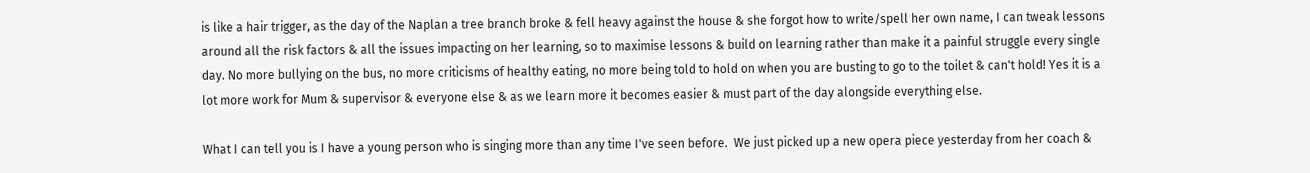is like a hair trigger, as the day of the Naplan a tree branch broke & fell heavy against the house & she forgot how to write/spell her own name, I can tweak lessons around all the risk factors & all the issues impacting on her learning, so to maximise lessons & build on learning rather than make it a painful struggle every single day. No more bullying on the bus, no more criticisms of healthy eating, no more being told to hold on when you are busting to go to the toilet & can't hold! Yes it is a lot more work for Mum & supervisor & everyone else & as we learn more it becomes easier & must part of the day alongside everything else.

What I can tell you is I have a young person who is singing more than any time I've seen before.  We just picked up a new opera piece yesterday from her coach &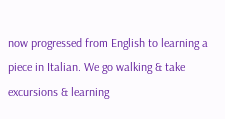now progressed from English to learning a piece in Italian. We go walking & take excursions & learning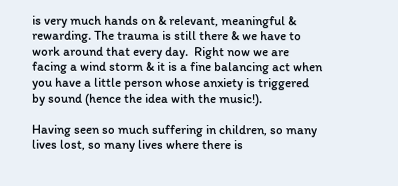is very much hands on & relevant, meaningful & rewarding. The trauma is still there & we have to work around that every day.  Right now we are facing a wind storm & it is a fine balancing act when you have a little person whose anxiety is triggered by sound (hence the idea with the music!).

Having seen so much suffering in children, so many lives lost, so many lives where there is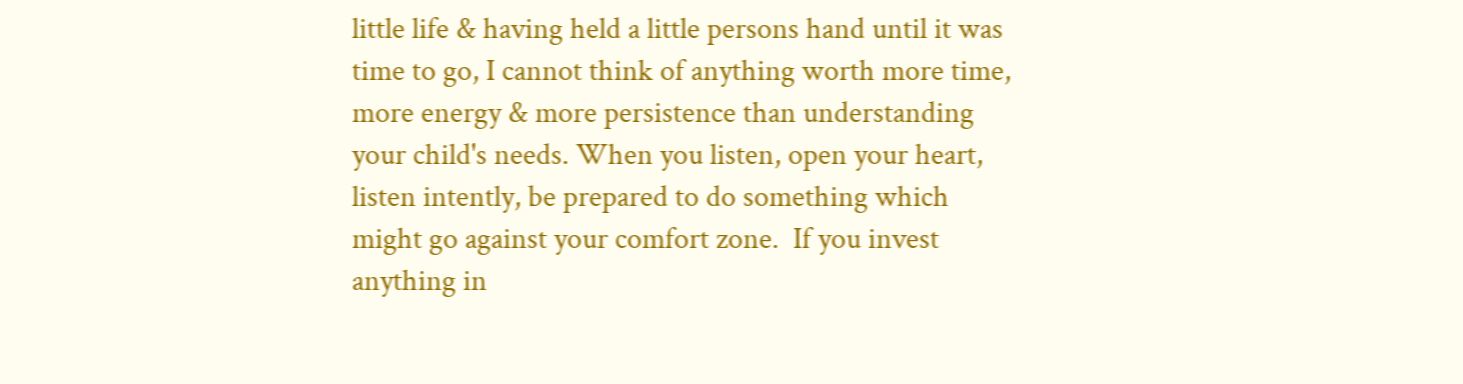little life & having held a little persons hand until it was time to go, I cannot think of anything worth more time, more energy & more persistence than understanding your child's needs. When you listen, open your heart, listen intently, be prepared to do something which might go against your comfort zone.  If you invest anything in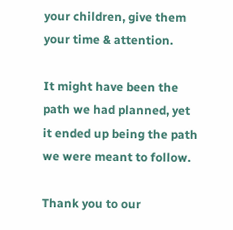your children, give them your time & attention.

It might have been the path we had planned, yet it ended up being the path we were meant to follow.

Thank you to our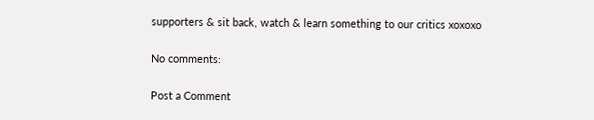supporters & sit back, watch & learn something to our critics xoxoxo

No comments:

Post a Comment